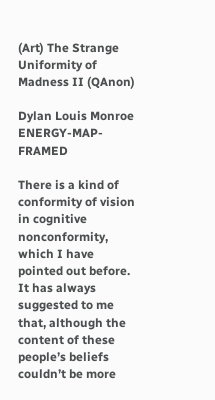(Art) The Strange Uniformity of Madness II (QAnon)

Dylan Louis Monroe ENERGY-MAP-FRAMED

There is a kind of conformity of vision in cognitive nonconformity, which I have pointed out before. It has always suggested to me that, although the content of these people’s beliefs couldn’t be more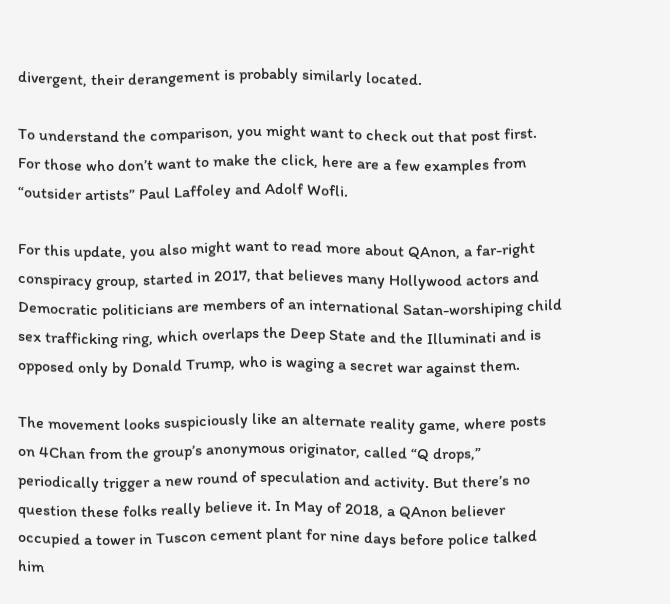divergent, their derangement is probably similarly located.

To understand the comparison, you might want to check out that post first. For those who don’t want to make the click, here are a few examples from “outsider artists” Paul Laffoley and Adolf Wofli.

For this update, you also might want to read more about QAnon, a far-right conspiracy group, started in 2017, that believes many Hollywood actors and Democratic politicians are members of an international Satan-worshiping child sex trafficking ring, which overlaps the Deep State and the Illuminati and is opposed only by Donald Trump, who is waging a secret war against them.

The movement looks suspiciously like an alternate reality game, where posts on 4Chan from the group’s anonymous originator, called “Q drops,” periodically trigger a new round of speculation and activity. But there’s no question these folks really believe it. In May of 2018, a QAnon believer occupied a tower in Tuscon cement plant for nine days before police talked him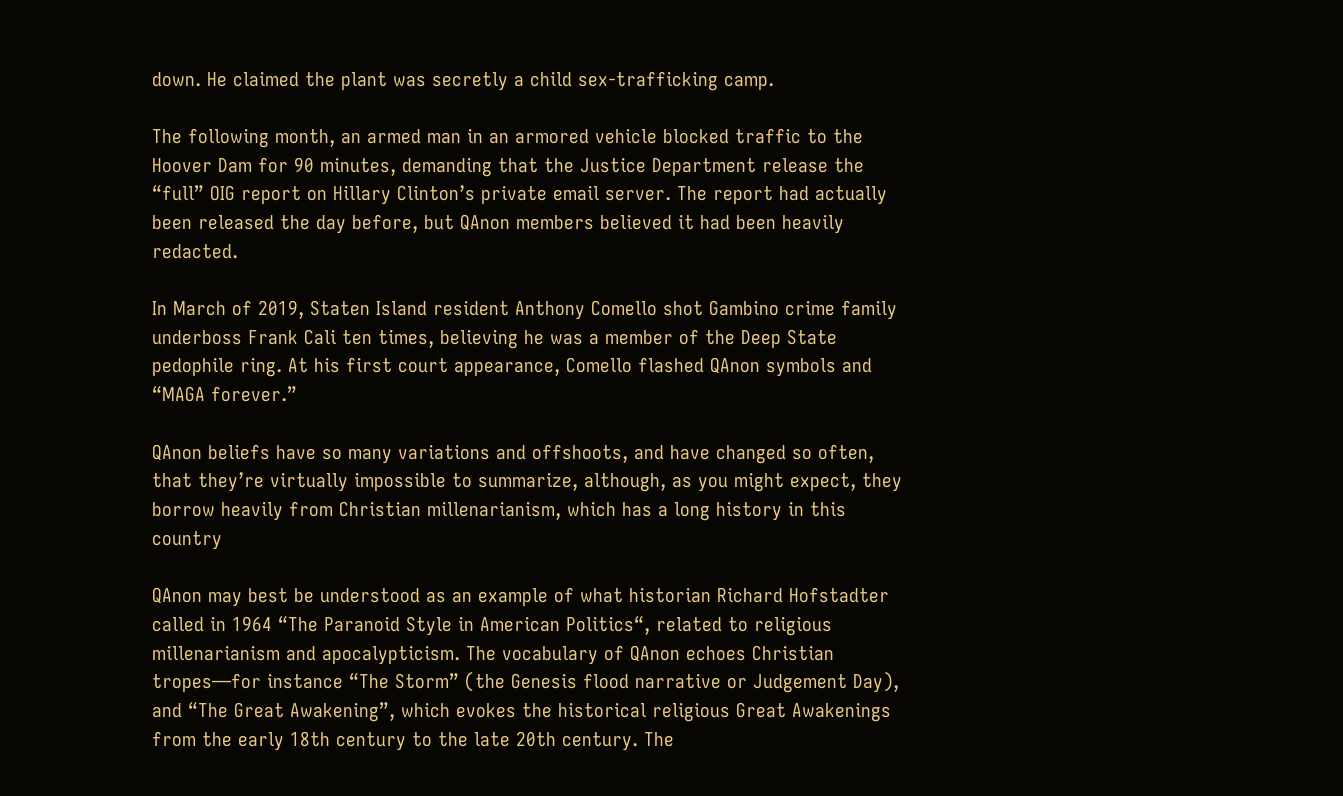down. He claimed the plant was secretly a child sex-trafficking camp.

The following month, an armed man in an armored vehicle blocked traffic to the Hoover Dam for 90 minutes, demanding that the Justice Department release the “full” OIG report on Hillary Clinton’s private email server. The report had actually been released the day before, but QAnon members believed it had been heavily redacted.

In March of 2019, Staten Island resident Anthony Comello shot Gambino crime family underboss Frank Cali ten times, believing he was a member of the Deep State pedophile ring. At his first court appearance, Comello flashed QAnon symbols and “MAGA forever.”

QAnon beliefs have so many variations and offshoots, and have changed so often, that they’re virtually impossible to summarize, although, as you might expect, they borrow heavily from Christian millenarianism, which has a long history in this country

QAnon may best be understood as an example of what historian Richard Hofstadter called in 1964 “The Paranoid Style in American Politics“, related to religious millenarianism and apocalypticism. The vocabulary of QAnon echoes Christian tropes—for instance “The Storm” (the Genesis flood narrative or Judgement Day), and “The Great Awakening”, which evokes the historical religious Great Awakenings from the early 18th century to the late 20th century. The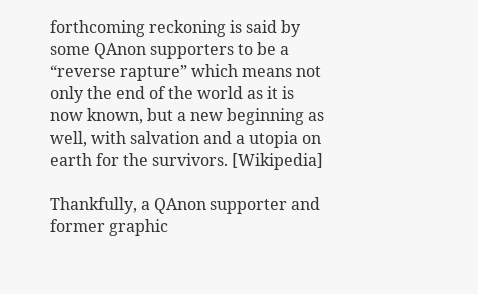forthcoming reckoning is said by some QAnon supporters to be a “reverse rapture” which means not only the end of the world as it is now known, but a new beginning as well, with salvation and a utopia on earth for the survivors. [Wikipedia]

Thankfully, a QAnon supporter and former graphic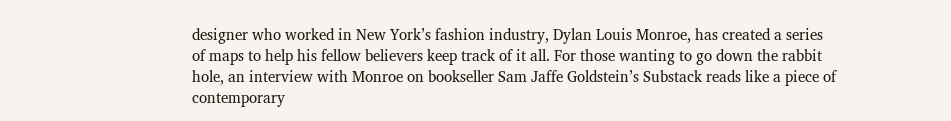designer who worked in New York’s fashion industry, Dylan Louis Monroe, has created a series of maps to help his fellow believers keep track of it all. For those wanting to go down the rabbit hole, an interview with Monroe on bookseller Sam Jaffe Goldstein’s Substack reads like a piece of contemporary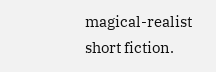magical-realist short fiction.